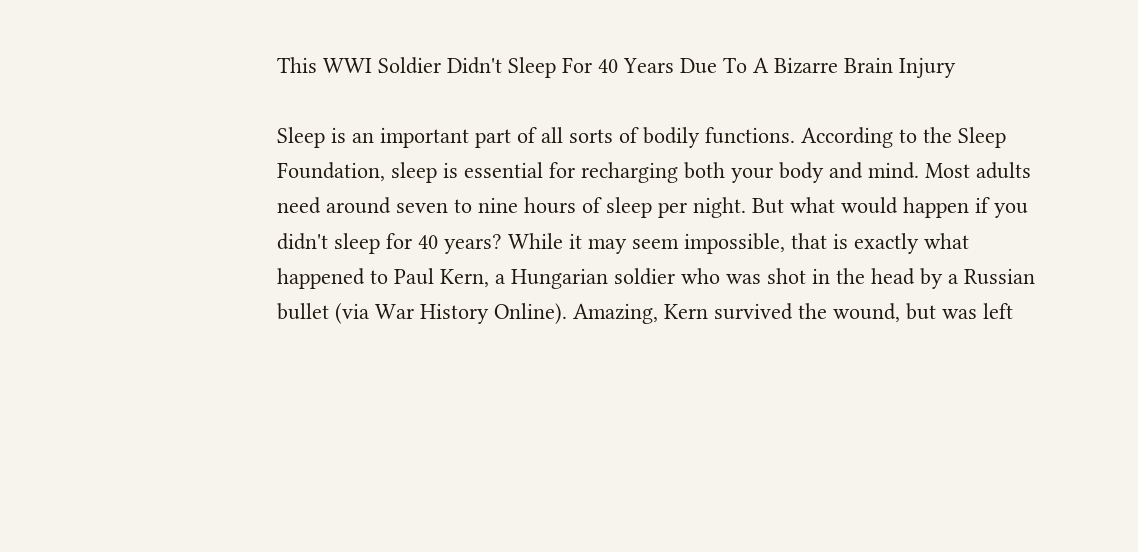This WWI Soldier Didn't Sleep For 40 Years Due To A Bizarre Brain Injury

Sleep is an important part of all sorts of bodily functions. According to the Sleep Foundation, sleep is essential for recharging both your body and mind. Most adults need around seven to nine hours of sleep per night. But what would happen if you didn't sleep for 40 years? While it may seem impossible, that is exactly what happened to Paul Kern, a Hungarian soldier who was shot in the head by a Russian bullet (via War History Online). Amazing, Kern survived the wound, but was left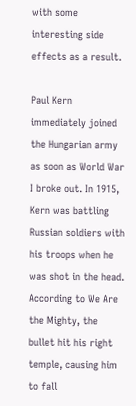with some interesting side effects as a result.

Paul Kern immediately joined the Hungarian army as soon as World War I broke out. In 1915, Kern was battling Russian soldiers with his troops when he was shot in the head. According to We Are the Mighty, the bullet hit his right temple, causing him to fall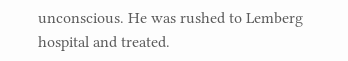unconscious. He was rushed to Lemberg hospital and treated.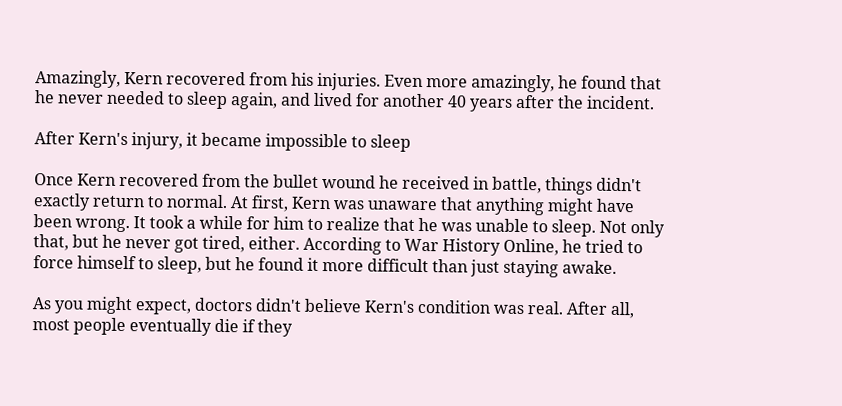Amazingly, Kern recovered from his injuries. Even more amazingly, he found that he never needed to sleep again, and lived for another 40 years after the incident.

After Kern's injury, it became impossible to sleep

Once Kern recovered from the bullet wound he received in battle, things didn't exactly return to normal. At first, Kern was unaware that anything might have been wrong. It took a while for him to realize that he was unable to sleep. Not only that, but he never got tired, either. According to War History Online, he tried to force himself to sleep, but he found it more difficult than just staying awake.

As you might expect, doctors didn't believe Kern's condition was real. After all, most people eventually die if they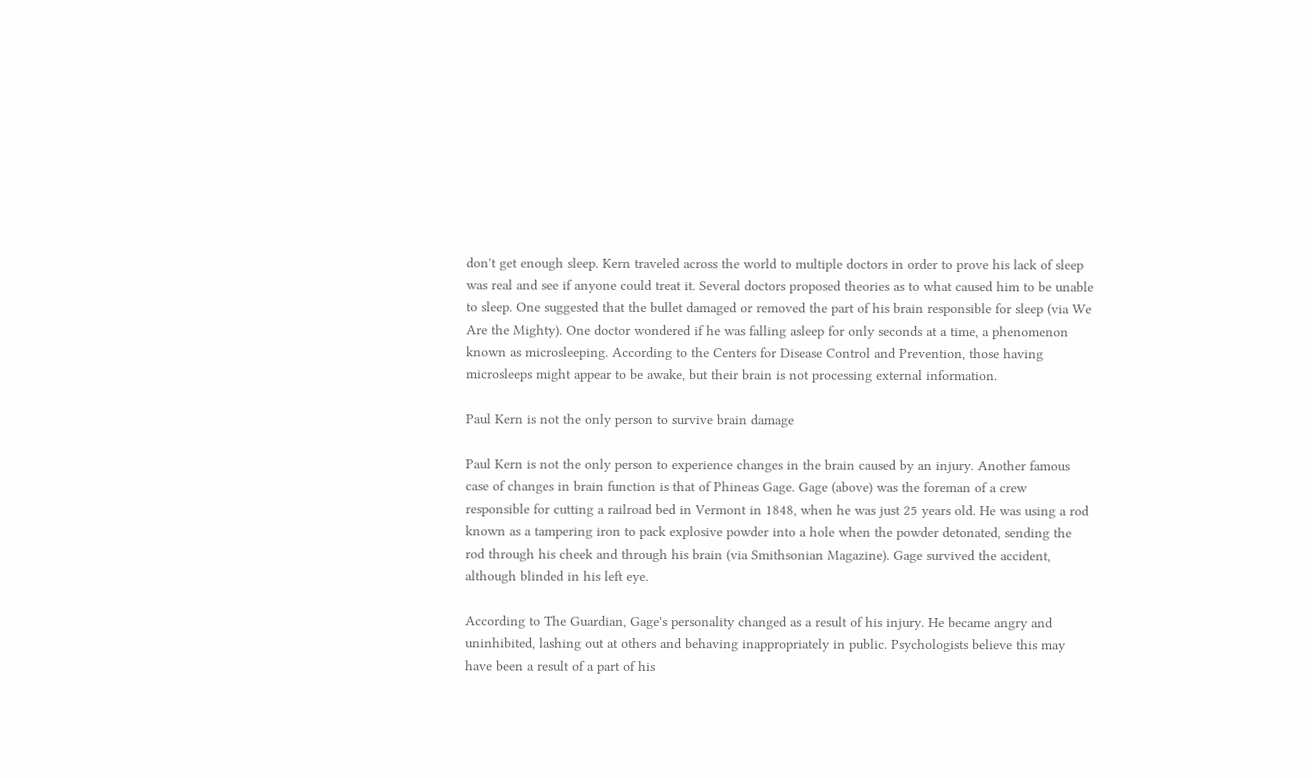don't get enough sleep. Kern traveled across the world to multiple doctors in order to prove his lack of sleep was real and see if anyone could treat it. Several doctors proposed theories as to what caused him to be unable to sleep. One suggested that the bullet damaged or removed the part of his brain responsible for sleep (via We Are the Mighty). One doctor wondered if he was falling asleep for only seconds at a time, a phenomenon known as microsleeping. According to the Centers for Disease Control and Prevention, those having microsleeps might appear to be awake, but their brain is not processing external information.

Paul Kern is not the only person to survive brain damage

Paul Kern is not the only person to experience changes in the brain caused by an injury. Another famous case of changes in brain function is that of Phineas Gage. Gage (above) was the foreman of a crew responsible for cutting a railroad bed in Vermont in 1848, when he was just 25 years old. He was using a rod known as a tampering iron to pack explosive powder into a hole when the powder detonated, sending the rod through his cheek and through his brain (via Smithsonian Magazine). Gage survived the accident, although blinded in his left eye.

According to The Guardian, Gage's personality changed as a result of his injury. He became angry and uninhibited, lashing out at others and behaving inappropriately in public. Psychologists believe this may have been a result of a part of his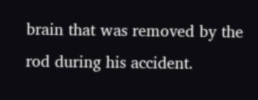brain that was removed by the rod during his accident.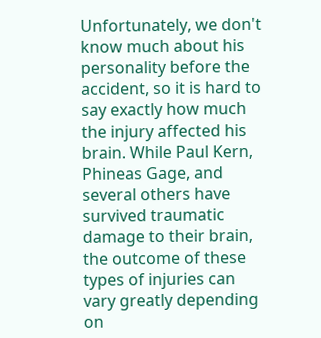Unfortunately, we don't know much about his personality before the accident, so it is hard to say exactly how much the injury affected his brain. While Paul Kern, Phineas Gage, and several others have survived traumatic damage to their brain, the outcome of these types of injuries can vary greatly depending on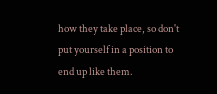how they take place, so don't put yourself in a position to end up like them.